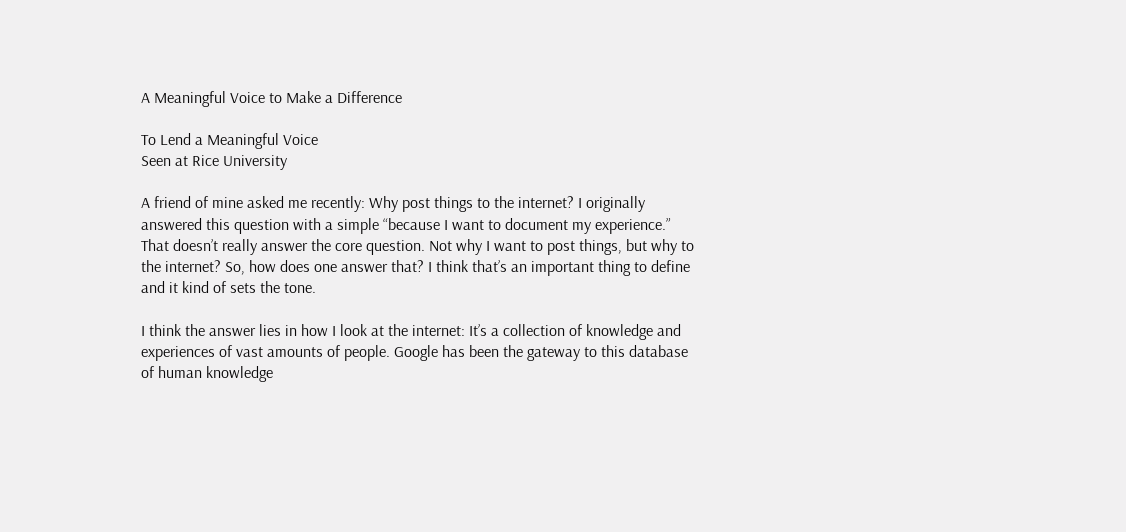A Meaningful Voice to Make a Difference

To Lend a Meaningful Voice
Seen at Rice University

A friend of mine asked me recently: Why post things to the internet? I originally answered this question with a simple “because I want to document my experience.” That doesn’t really answer the core question. Not why I want to post things, but why to the internet? So, how does one answer that? I think that’s an important thing to define and it kind of sets the tone.

I think the answer lies in how I look at the internet: It’s a collection of knowledge and experiences of vast amounts of people. Google has been the gateway to this database of human knowledge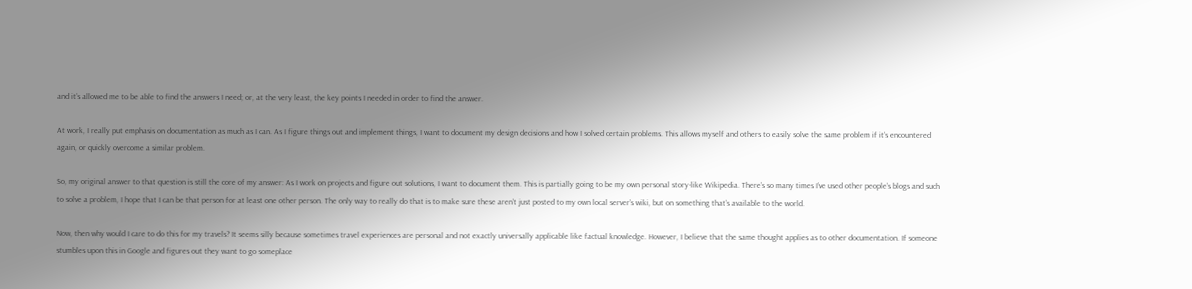and it’s allowed me to be able to find the answers I need; or, at the very least, the key points I needed in order to find the answer.

At work, I really put emphasis on documentation as much as I can. As I figure things out and implement things, I want to document my design decisions and how I solved certain problems. This allows myself and others to easily solve the same problem if it’s encountered again, or quickly overcome a similar problem.

So, my original answer to that question is still the core of my answer: As I work on projects and figure out solutions, I want to document them. This is partially going to be my own personal story-like Wikipedia. There’s so many times I’ve used other people’s blogs and such to solve a problem, I hope that I can be that person for at least one other person. The only way to really do that is to make sure these aren’t just posted to my own local server’s wiki, but on something that’s available to the world.

Now, then why would I care to do this for my travels? It seems silly because sometimes travel experiences are personal and not exactly universally applicable like factual knowledge. However, I believe that the same thought applies as to other documentation. If someone stumbles upon this in Google and figures out they want to go someplace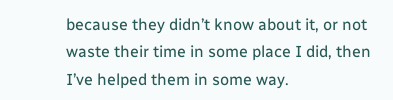because they didn’t know about it, or not waste their time in some place I did, then I’ve helped them in some way.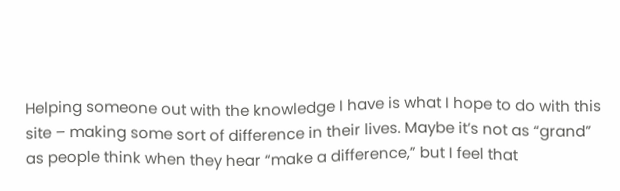Helping someone out with the knowledge I have is what I hope to do with this site – making some sort of difference in their lives. Maybe it’s not as “grand” as people think when they hear “make a difference,” but I feel that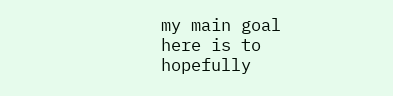my main goal here is to hopefully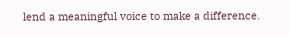lend a meaningful voice to make a difference.